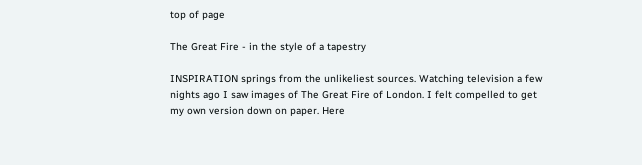top of page

The Great Fire - in the style of a tapestry

INSPIRATION springs from the unlikeliest sources. Watching television a few nights ago I saw images of The Great Fire of London. I felt compelled to get my own version down on paper. Here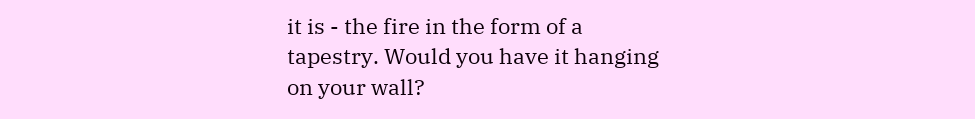it is - the fire in the form of a tapestry. Would you have it hanging on your wall?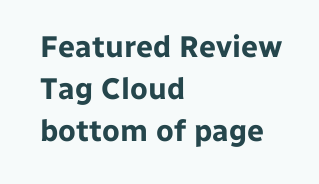Featured Review
Tag Cloud
bottom of page